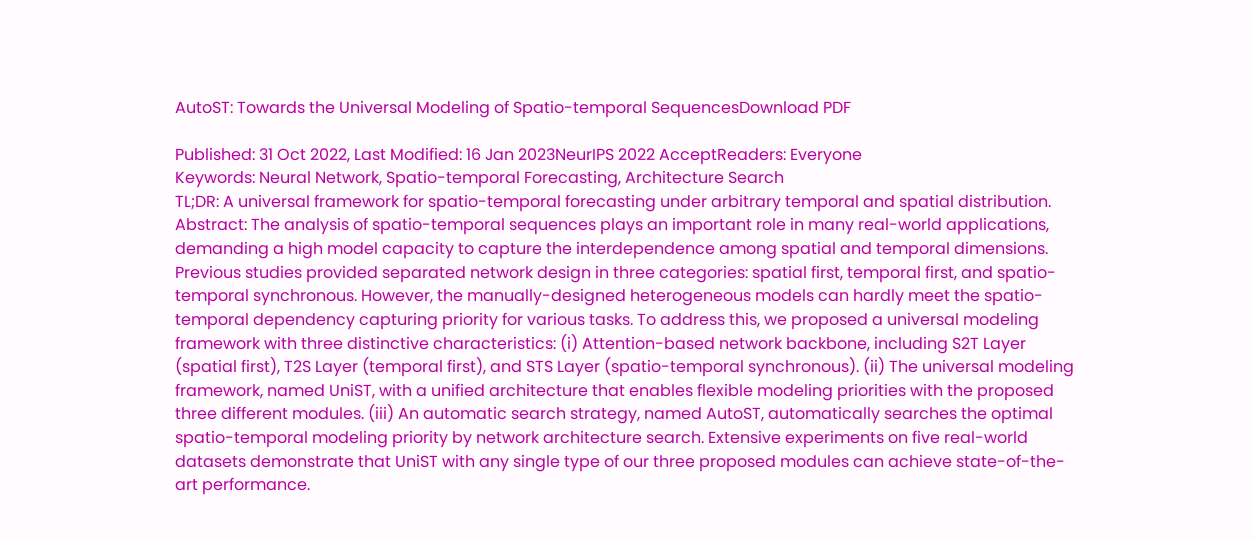AutoST: Towards the Universal Modeling of Spatio-temporal SequencesDownload PDF

Published: 31 Oct 2022, Last Modified: 16 Jan 2023NeurIPS 2022 AcceptReaders: Everyone
Keywords: Neural Network, Spatio-temporal Forecasting, Architecture Search
TL;DR: A universal framework for spatio-temporal forecasting under arbitrary temporal and spatial distribution.
Abstract: The analysis of spatio-temporal sequences plays an important role in many real-world applications, demanding a high model capacity to capture the interdependence among spatial and temporal dimensions. Previous studies provided separated network design in three categories: spatial first, temporal first, and spatio-temporal synchronous. However, the manually-designed heterogeneous models can hardly meet the spatio-temporal dependency capturing priority for various tasks. To address this, we proposed a universal modeling framework with three distinctive characteristics: (i) Attention-based network backbone, including S2T Layer (spatial first), T2S Layer (temporal first), and STS Layer (spatio-temporal synchronous). (ii) The universal modeling framework, named UniST, with a unified architecture that enables flexible modeling priorities with the proposed three different modules. (iii) An automatic search strategy, named AutoST, automatically searches the optimal spatio-temporal modeling priority by network architecture search. Extensive experiments on five real-world datasets demonstrate that UniST with any single type of our three proposed modules can achieve state-of-the-art performance.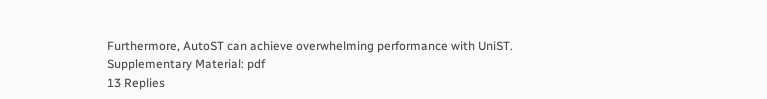Furthermore, AutoST can achieve overwhelming performance with UniST.
Supplementary Material: pdf
13 Replies